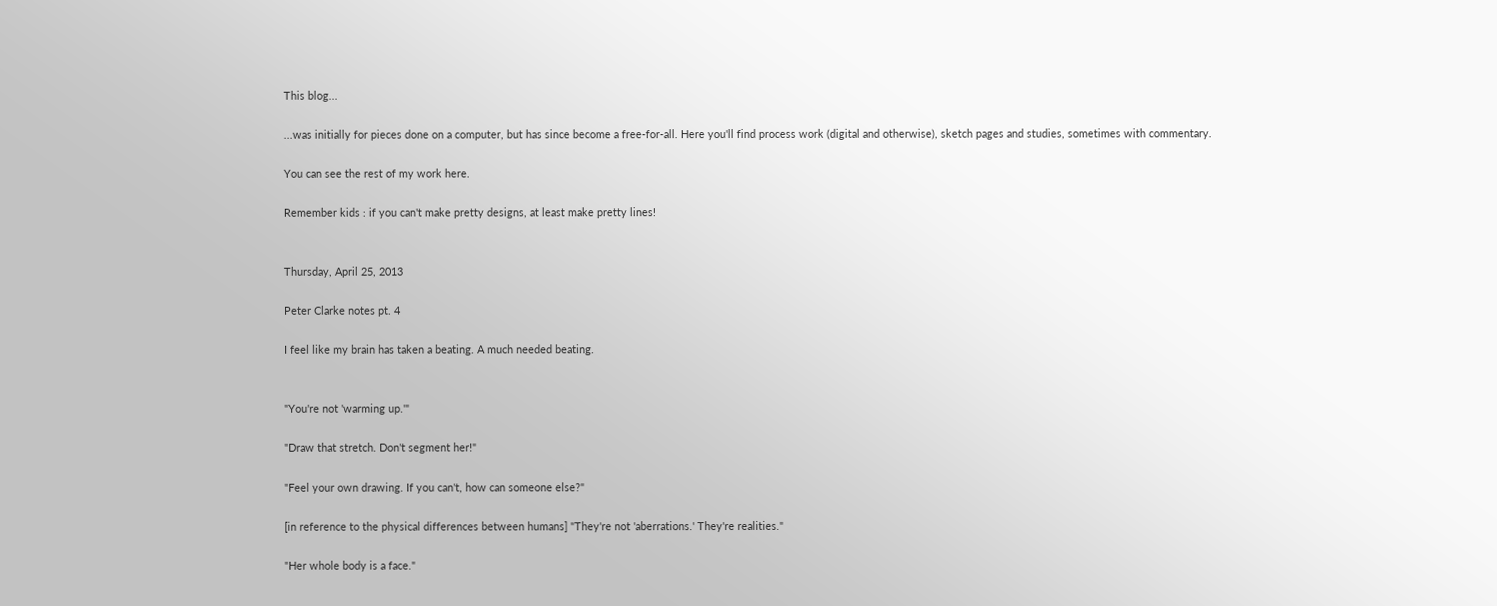This blog...

...was initially for pieces done on a computer, but has since become a free-for-all. Here you'll find process work (digital and otherwise), sketch pages and studies, sometimes with commentary.

You can see the rest of my work here.

Remember kids : if you can't make pretty designs, at least make pretty lines!


Thursday, April 25, 2013

Peter Clarke notes pt. 4

I feel like my brain has taken a beating. A much needed beating.


"You're not 'warming up.'"

"Draw that stretch. Don't segment her!"

"Feel your own drawing. If you can't, how can someone else?"

[in reference to the physical differences between humans] "They're not 'aberrations.' They're realities."

"Her whole body is a face."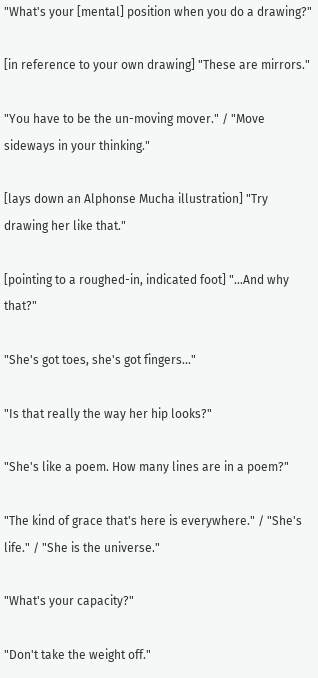"What's your [mental] position when you do a drawing?"

[in reference to your own drawing] "These are mirrors."

"You have to be the un-moving mover." / "Move sideways in your thinking."

[lays down an Alphonse Mucha illustration] "Try drawing her like that."

[pointing to a roughed-in, indicated foot] "...And why that?"

"She's got toes, she's got fingers..."

"Is that really the way her hip looks?"

"She's like a poem. How many lines are in a poem?"

"The kind of grace that's here is everywhere." / "She's life." / "She is the universe."

"What's your capacity?"

"Don't take the weight off."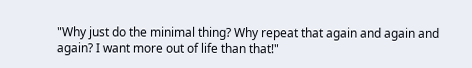"Why just do the minimal thing? Why repeat that again and again and again? I want more out of life than that!"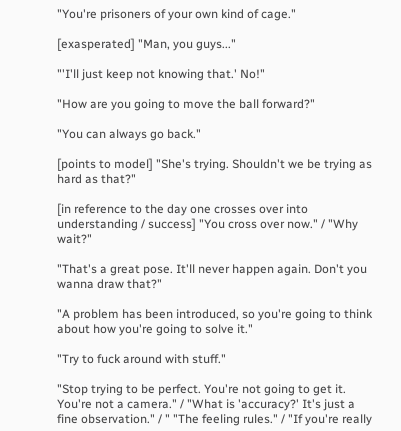"You're prisoners of your own kind of cage."

[exasperated] "Man, you guys..."

"'I'll just keep not knowing that.' No!"

"How are you going to move the ball forward?"

"You can always go back."

[points to model] "She's trying. Shouldn't we be trying as hard as that?"

[in reference to the day one crosses over into understanding / success] "You cross over now." / "Why wait?"

"That's a great pose. It'll never happen again. Don't you wanna draw that?"

"A problem has been introduced, so you're going to think about how you're going to solve it."

"Try to fuck around with stuff."

"Stop trying to be perfect. You're not going to get it. You're not a camera." / "What is 'accuracy?' It's just a fine observation." / " "The feeling rules." / "If you're really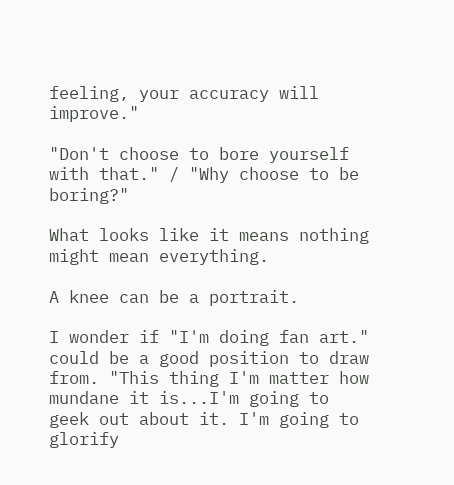feeling, your accuracy will improve."

"Don't choose to bore yourself with that." / "Why choose to be boring?"

What looks like it means nothing might mean everything.

A knee can be a portrait.

I wonder if "I'm doing fan art." could be a good position to draw from. "This thing I'm matter how mundane it is...I'm going to geek out about it. I'm going to glorify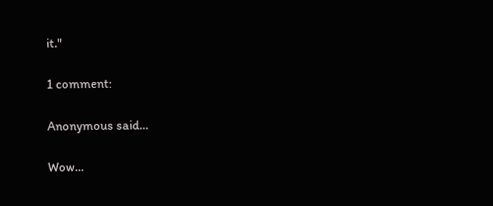it."

1 comment:

Anonymous said...

Wow...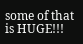some of that is HUGE!!!